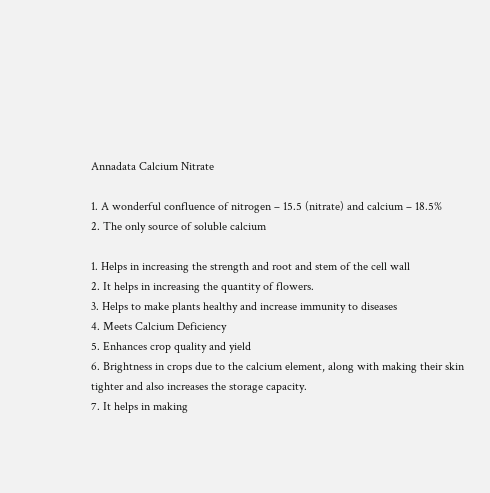Annadata Calcium Nitrate

1. A wonderful confluence of nitrogen – 15.5 (nitrate) and calcium – 18.5%
2. The only source of soluble calcium

1. Helps in increasing the strength and root and stem of the cell wall
2. It helps in increasing the quantity of flowers.
3. Helps to make plants healthy and increase immunity to diseases
4. Meets Calcium Deficiency
5. Enhances crop quality and yield
6. Brightness in crops due to the calcium element, along with making their skin tighter and also increases the storage capacity.
7. It helps in making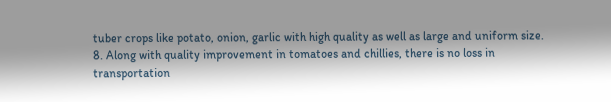tuber crops like potato, onion, garlic with high quality as well as large and uniform size.
8. Along with quality improvement in tomatoes and chillies, there is no loss in transportation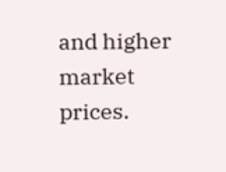and higher market prices.